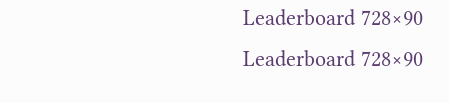Leaderboard 728×90
Leaderboard 728×90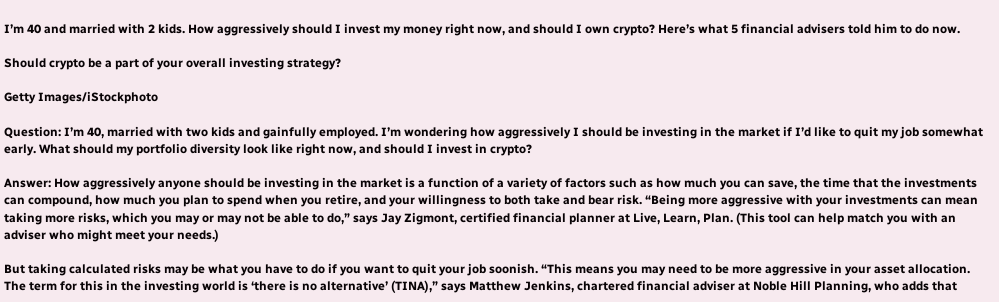I’m 40 and married with 2 kids. How aggressively should I invest my money right now, and should I own crypto? Here’s what 5 financial advisers told him to do now.

Should crypto be a part of your overall investing strategy?

Getty Images/iStockphoto

Question: I’m 40, married with two kids and gainfully employed. I’m wondering how aggressively I should be investing in the market if I’d like to quit my job somewhat early. What should my portfolio diversity look like right now, and should I invest in crypto?

Answer: How aggressively anyone should be investing in the market is a function of a variety of factors such as how much you can save, the time that the investments can compound, how much you plan to spend when you retire, and your willingness to both take and bear risk. “Being more aggressive with your investments can mean taking more risks, which you may or may not be able to do,” says Jay Zigmont, certified financial planner at Live, Learn, Plan. (This tool can help match you with an adviser who might meet your needs.)

But taking calculated risks may be what you have to do if you want to quit your job soonish. “This means you may need to be more aggressive in your asset allocation. The term for this in the investing world is ‘there is no alternative’ (TINA),” says Matthew Jenkins, chartered financial adviser at Noble Hill Planning, who adds that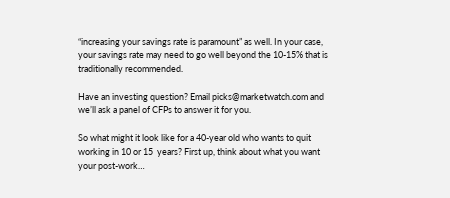“increasing your savings rate is paramount” as well. In your case, your savings rate may need to go well beyond the 10-15% that is traditionally recommended.

Have an investing question? Email picks@marketwatch.com and we’ll ask a panel of CFPs to answer it for you.

So what might it look like for a 40-year old who wants to quit working in 10 or 15  years? First up, think about what you want your post-work…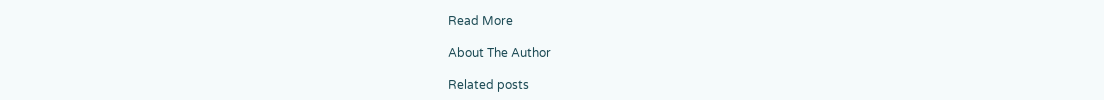Read More

About The Author

Related posts